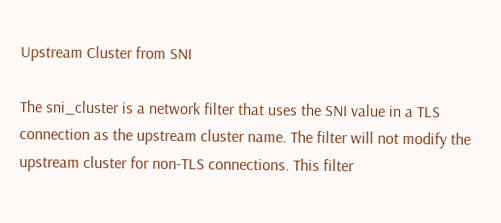Upstream Cluster from SNI

The sni_cluster is a network filter that uses the SNI value in a TLS connection as the upstream cluster name. The filter will not modify the upstream cluster for non-TLS connections. This filter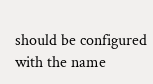should be configured with the name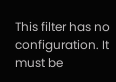This filter has no configuration. It must be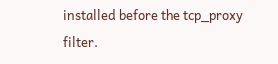installed before the tcp_proxy filter.